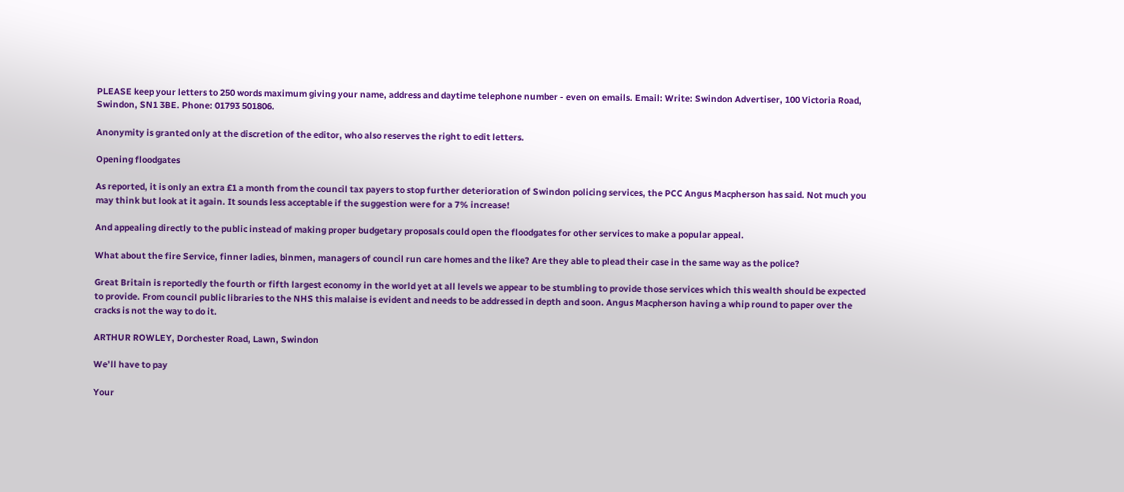PLEASE keep your letters to 250 words maximum giving your name, address and daytime telephone number - even on emails. Email: Write: Swindon Advertiser, 100 Victoria Road, Swindon, SN1 3BE. Phone: 01793 501806.

Anonymity is granted only at the discretion of the editor, who also reserves the right to edit letters.

Opening floodgates

As reported, it is only an extra £1 a month from the council tax payers to stop further deterioration of Swindon policing services, the PCC Angus Macpherson has said. Not much you may think but look at it again. It sounds less acceptable if the suggestion were for a 7% increase!

And appealing directly to the public instead of making proper budgetary proposals could open the floodgates for other services to make a popular appeal.

What about the fire Service, finner ladies, binmen, managers of council run care homes and the like? Are they able to plead their case in the same way as the police?

Great Britain is reportedly the fourth or fifth largest economy in the world yet at all levels we appear to be stumbling to provide those services which this wealth should be expected to provide. From council public libraries to the NHS this malaise is evident and needs to be addressed in depth and soon. Angus Macpherson having a whip round to paper over the cracks is not the way to do it.

ARTHUR ROWLEY, Dorchester Road, Lawn, Swindon

We’ll have to pay

Your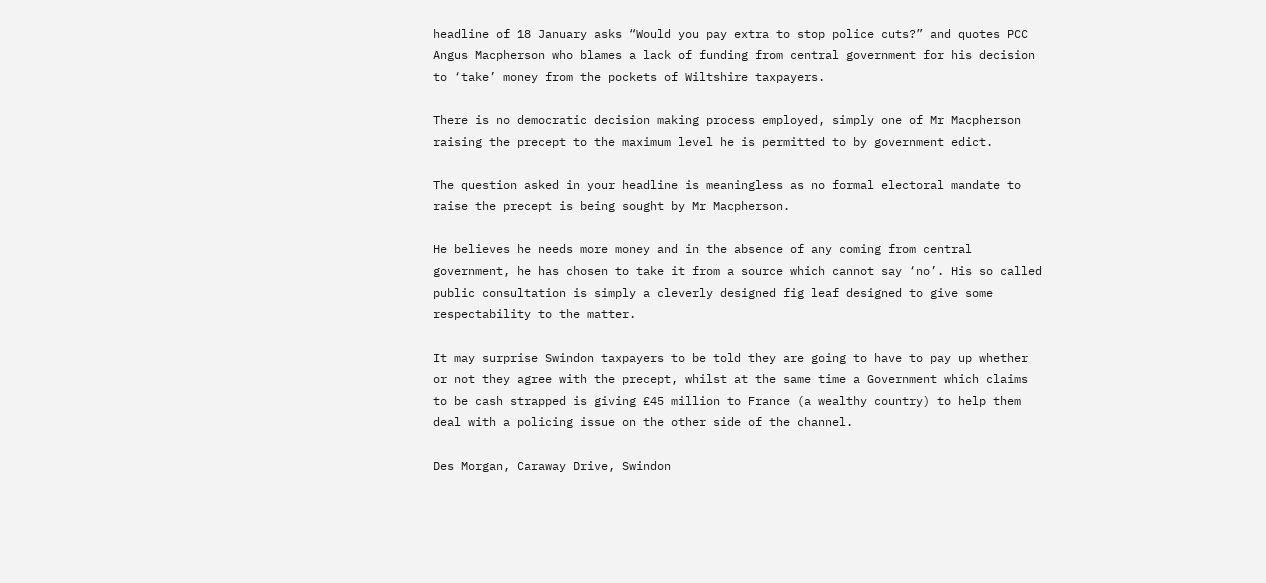headline of 18 January asks “Would you pay extra to stop police cuts?” and quotes PCC Angus Macpherson who blames a lack of funding from central government for his decision to ‘take’ money from the pockets of Wiltshire taxpayers.

There is no democratic decision making process employed, simply one of Mr Macpherson raising the precept to the maximum level he is permitted to by government edict.

The question asked in your headline is meaningless as no formal electoral mandate to raise the precept is being sought by Mr Macpherson.

He believes he needs more money and in the absence of any coming from central government, he has chosen to take it from a source which cannot say ‘no’. His so called public consultation is simply a cleverly designed fig leaf designed to give some respectability to the matter.

It may surprise Swindon taxpayers to be told they are going to have to pay up whether or not they agree with the precept, whilst at the same time a Government which claims to be cash strapped is giving £45 million to France (a wealthy country) to help them deal with a policing issue on the other side of the channel.

Des Morgan, Caraway Drive, Swindon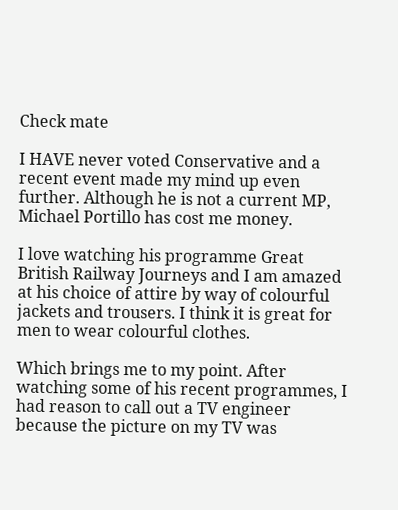Check mate

I HAVE never voted Conservative and a recent event made my mind up even further. Although he is not a current MP, Michael Portillo has cost me money.

I love watching his programme Great British Railway Journeys and I am amazed at his choice of attire by way of colourful jackets and trousers. I think it is great for men to wear colourful clothes.

Which brings me to my point. After watching some of his recent programmes, I had reason to call out a TV engineer because the picture on my TV was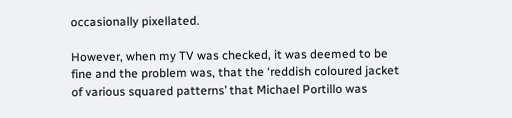occasionally pixellated.

However, when my TV was checked, it was deemed to be fine and the problem was, that the ‘reddish coloured jacket of various squared patterns’ that Michael Portillo was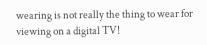wearing is not really the thing to wear for viewing on a digital TV!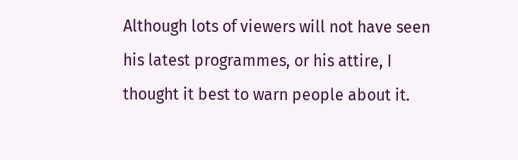Although lots of viewers will not have seen his latest programmes, or his attire, I thought it best to warn people about it.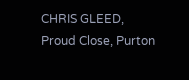CHRIS GLEED, Proud Close, Purton